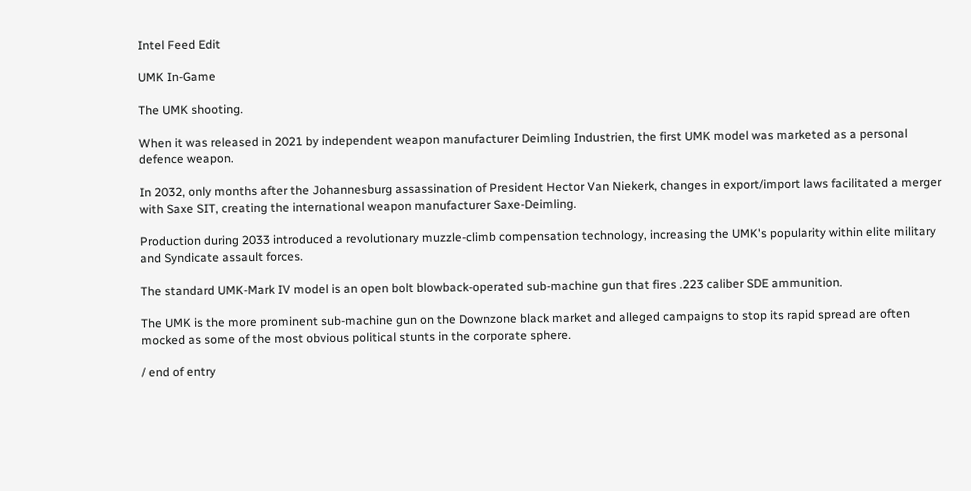Intel Feed Edit

UMK In-Game

The UMK shooting.

When it was released in 2021 by independent weapon manufacturer Deimling Industrien, the first UMK model was marketed as a personal defence weapon.

In 2032, only months after the Johannesburg assassination of President Hector Van Niekerk, changes in export/import laws facilitated a merger with Saxe SIT, creating the international weapon manufacturer Saxe-Deimling.

Production during 2033 introduced a revolutionary muzzle-climb compensation technology, increasing the UMK's popularity within elite military and Syndicate assault forces.

The standard UMK-Mark IV model is an open bolt blowback-operated sub-machine gun that fires .223 caliber SDE ammunition.

The UMK is the more prominent sub-machine gun on the Downzone black market and alleged campaigns to stop its rapid spread are often mocked as some of the most obvious political stunts in the corporate sphere.

/ end of entry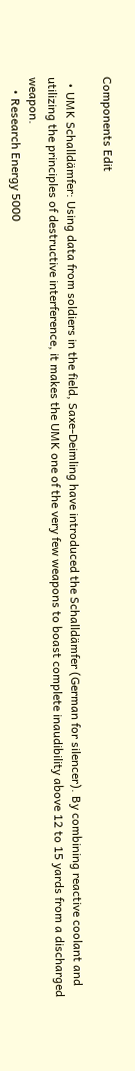Components Edit

  • UMK Schalldämfer: Using data from soldiers in the field, Saxe-Deimling have introduced the Schalldämfer (German for silencer). By combining reactive coolant and utilizing the principles of destructive interference, it makes the UMK one of the very few weapons to boast complete inaudibility above 12 to 15 yards from a discharged weapon.
    • Research Energy 5000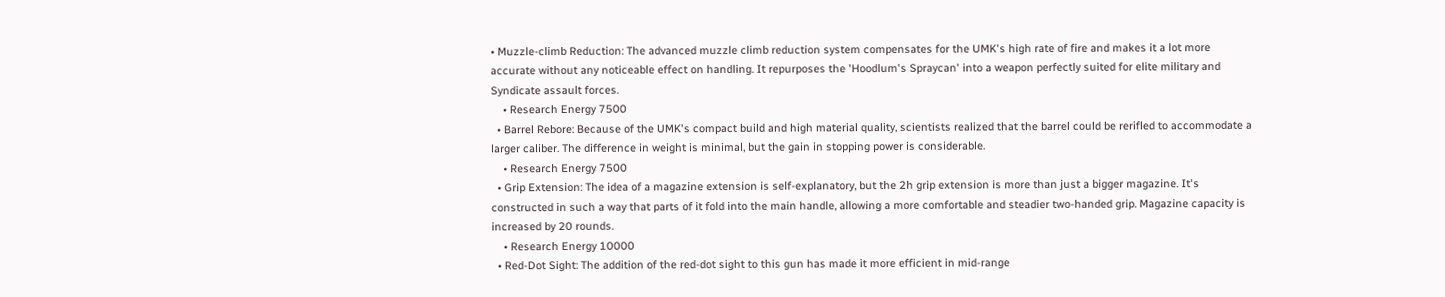• Muzzle-climb Reduction: The advanced muzzle climb reduction system compensates for the UMK's high rate of fire and makes it a lot more accurate without any noticeable effect on handling. It repurposes the 'Hoodlum's Spraycan' into a weapon perfectly suited for elite military and Syndicate assault forces.
    • Research Energy 7500
  • Barrel Rebore: Because of the UMK's compact build and high material quality, scientists realized that the barrel could be rerifled to accommodate a larger caliber. The difference in weight is minimal, but the gain in stopping power is considerable.
    • Research Energy 7500
  • Grip Extension: The idea of a magazine extension is self-explanatory, but the 2h grip extension is more than just a bigger magazine. It's constructed in such a way that parts of it fold into the main handle, allowing a more comfortable and steadier two-handed grip. Magazine capacity is increased by 20 rounds.
    • Research Energy 10000
  • Red-Dot Sight: The addition of the red-dot sight to this gun has made it more efficient in mid-range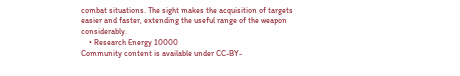combat situations. The sight makes the acquisition of targets easier and faster, extending the useful range of the weapon considerably.
    • Research Energy 10000
Community content is available under CC-BY-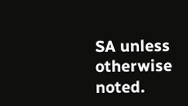SA unless otherwise noted.